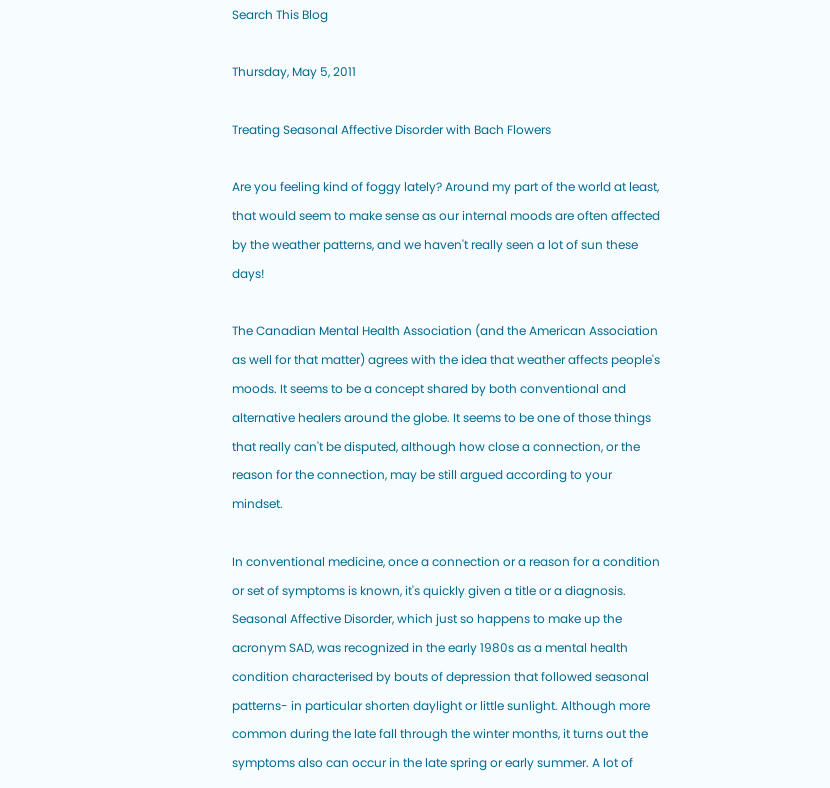Search This Blog

Thursday, May 5, 2011

Treating Seasonal Affective Disorder with Bach Flowers

Are you feeling kind of foggy lately? Around my part of the world at least, that would seem to make sense as our internal moods are often affected by the weather patterns, and we haven't really seen a lot of sun these days!

The Canadian Mental Health Association (and the American Association as well for that matter) agrees with the idea that weather affects people's moods. It seems to be a concept shared by both conventional and alternative healers around the globe. It seems to be one of those things that really can't be disputed, although how close a connection, or the reason for the connection, may be still argued according to your mindset.

In conventional medicine, once a connection or a reason for a condition or set of symptoms is known, it's quickly given a title or a diagnosis. Seasonal Affective Disorder, which just so happens to make up the acronym SAD, was recognized in the early 1980s as a mental health condition characterised by bouts of depression that followed seasonal patterns- in particular shorten daylight or little sunlight. Although more common during the late fall through the winter months, it turns out the symptoms also can occur in the late spring or early summer. A lot of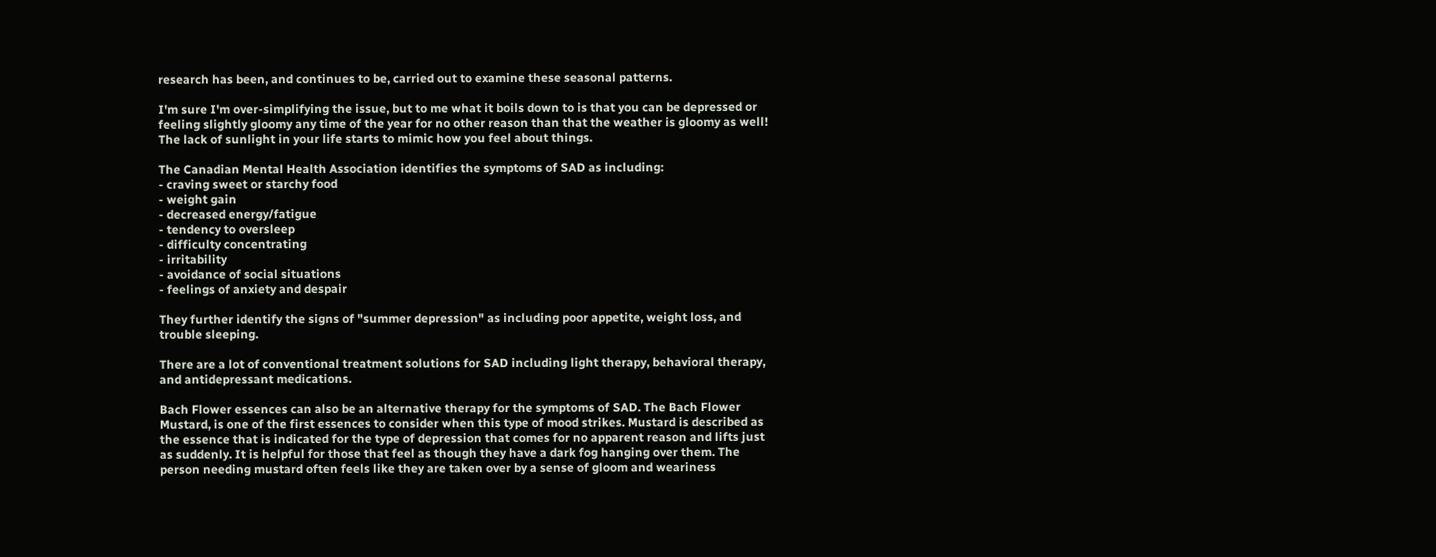research has been, and continues to be, carried out to examine these seasonal patterns.

I'm sure I'm over-simplifying the issue, but to me what it boils down to is that you can be depressed or feeling slightly gloomy any time of the year for no other reason than that the weather is gloomy as well! The lack of sunlight in your life starts to mimic how you feel about things.

The Canadian Mental Health Association identifies the symptoms of SAD as including:
- craving sweet or starchy food
- weight gain
- decreased energy/fatigue
- tendency to oversleep
- difficulty concentrating
- irritability
- avoidance of social situations
- feelings of anxiety and despair

They further identify the signs of "summer depression" as including poor appetite, weight loss, and trouble sleeping.

There are a lot of conventional treatment solutions for SAD including light therapy, behavioral therapy, and antidepressant medications.

Bach Flower essences can also be an alternative therapy for the symptoms of SAD. The Bach Flower Mustard, is one of the first essences to consider when this type of mood strikes. Mustard is described as the essence that is indicated for the type of depression that comes for no apparent reason and lifts just as suddenly. It is helpful for those that feel as though they have a dark fog hanging over them. The person needing mustard often feels like they are taken over by a sense of gloom and weariness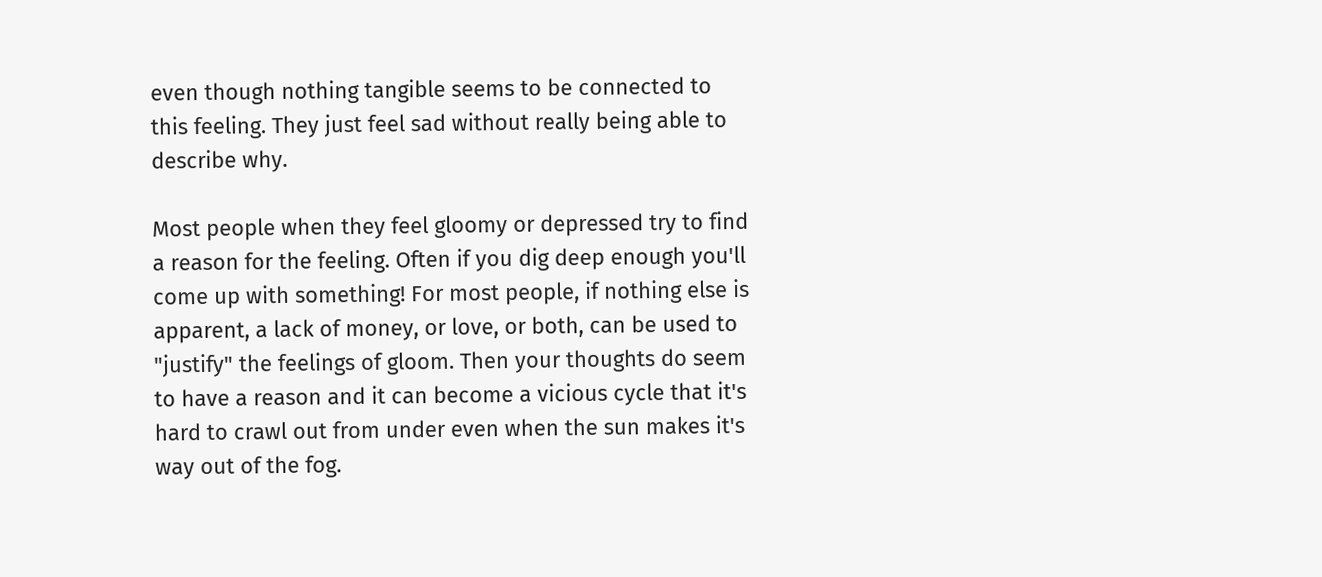even though nothing tangible seems to be connected to this feeling. They just feel sad without really being able to describe why.

Most people when they feel gloomy or depressed try to find a reason for the feeling. Often if you dig deep enough you'll come up with something! For most people, if nothing else is apparent, a lack of money, or love, or both, can be used to "justify" the feelings of gloom. Then your thoughts do seem to have a reason and it can become a vicious cycle that it's hard to crawl out from under even when the sun makes it's way out of the fog.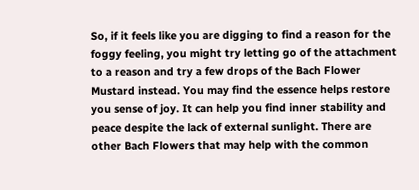So, if it feels like you are digging to find a reason for the foggy feeling, you might try letting go of the attachment to a reason and try a few drops of the Bach Flower Mustard instead. You may find the essence helps restore you sense of joy. It can help you find inner stability and peace despite the lack of external sunlight. There are other Bach Flowers that may help with the common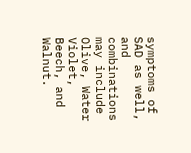symptoms of SAD as well, and combinations may include Olive, Water Violet, Beech, and Walnut.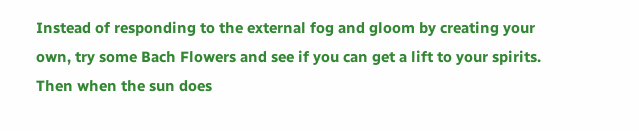Instead of responding to the external fog and gloom by creating your own, try some Bach Flowers and see if you can get a lift to your spirits. Then when the sun does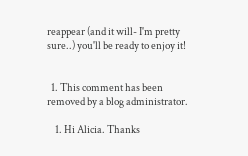reappear (and it will- I'm pretty sure..) you'll be ready to enjoy it!


  1. This comment has been removed by a blog administrator.

    1. Hi Alicia. Thanks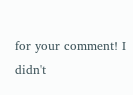for your comment! I didn't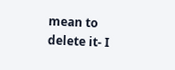mean to delete it- I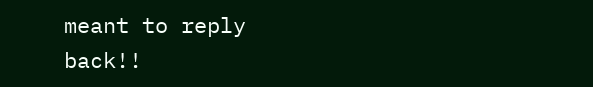meant to reply back!!